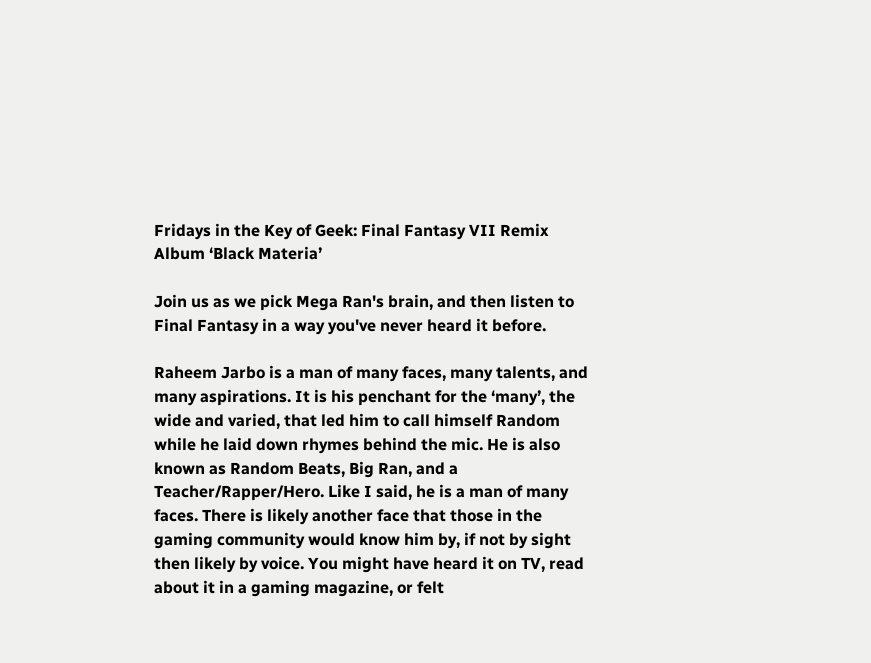Fridays in the Key of Geek: Final Fantasy VII Remix Album ‘Black Materia’

Join us as we pick Mega Ran's brain, and then listen to Final Fantasy in a way you've never heard it before.

Raheem Jarbo is a man of many faces, many talents, and many aspirations. It is his penchant for the ‘many’, the wide and varied, that led him to call himself Random while he laid down rhymes behind the mic. He is also known as Random Beats, Big Ran, and a Teacher/Rapper/Hero. Like I said, he is a man of many faces. There is likely another face that those in the gaming community would know him by, if not by sight then likely by voice. You might have heard it on TV, read about it in a gaming magazine, or felt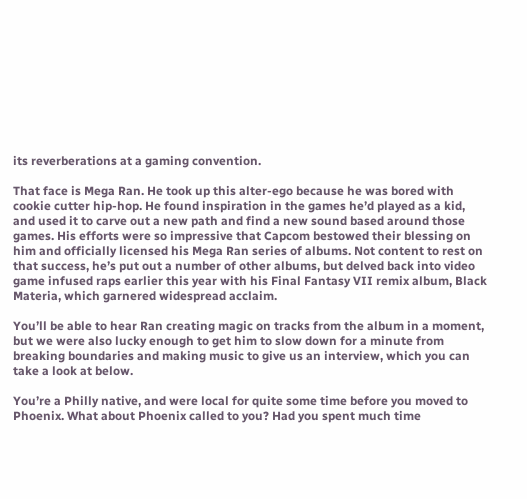its reverberations at a gaming convention.

That face is Mega Ran. He took up this alter-ego because he was bored with cookie cutter hip-hop. He found inspiration in the games he’d played as a kid, and used it to carve out a new path and find a new sound based around those games. His efforts were so impressive that Capcom bestowed their blessing on him and officially licensed his Mega Ran series of albums. Not content to rest on that success, he’s put out a number of other albums, but delved back into video game infused raps earlier this year with his Final Fantasy VII remix album, Black Materia, which garnered widespread acclaim.

You’ll be able to hear Ran creating magic on tracks from the album in a moment, but we were also lucky enough to get him to slow down for a minute from breaking boundaries and making music to give us an interview, which you can take a look at below.

You’re a Philly native, and were local for quite some time before you moved to Phoenix. What about Phoenix called to you? Had you spent much time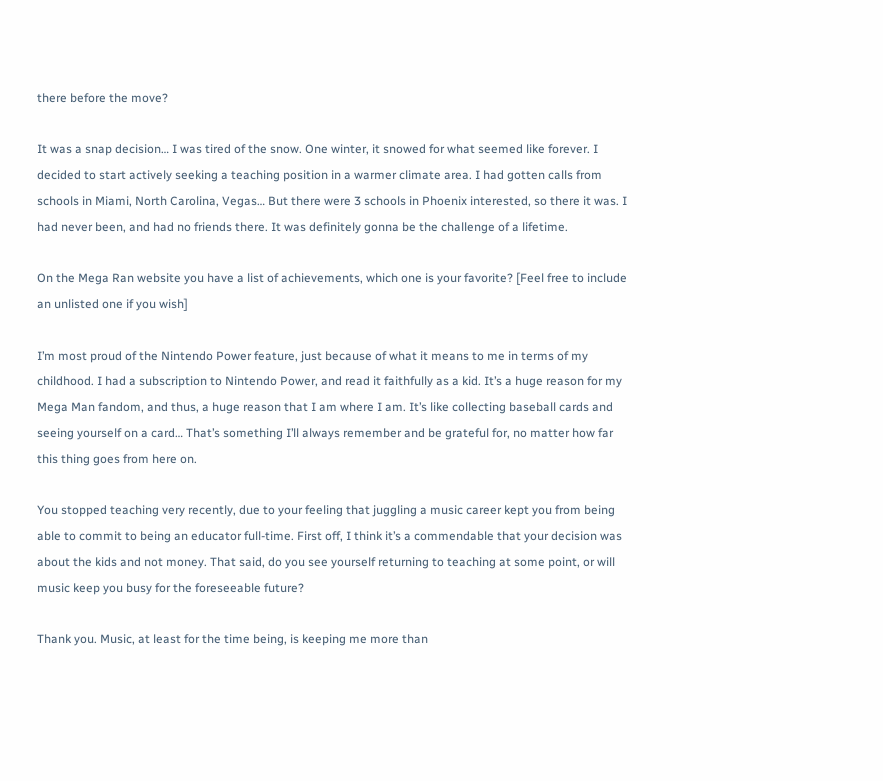there before the move?

It was a snap decision… I was tired of the snow. One winter, it snowed for what seemed like forever. I decided to start actively seeking a teaching position in a warmer climate area. I had gotten calls from schools in Miami, North Carolina, Vegas… But there were 3 schools in Phoenix interested, so there it was. I had never been, and had no friends there. It was definitely gonna be the challenge of a lifetime.

On the Mega Ran website you have a list of achievements, which one is your favorite? [Feel free to include an unlisted one if you wish]

I’m most proud of the Nintendo Power feature, just because of what it means to me in terms of my childhood. I had a subscription to Nintendo Power, and read it faithfully as a kid. It’s a huge reason for my Mega Man fandom, and thus, a huge reason that I am where I am. It’s like collecting baseball cards and seeing yourself on a card… That’s something I’ll always remember and be grateful for, no matter how far this thing goes from here on.

You stopped teaching very recently, due to your feeling that juggling a music career kept you from being able to commit to being an educator full-time. First off, I think it’s a commendable that your decision was about the kids and not money. That said, do you see yourself returning to teaching at some point, or will music keep you busy for the foreseeable future?

Thank you. Music, at least for the time being, is keeping me more than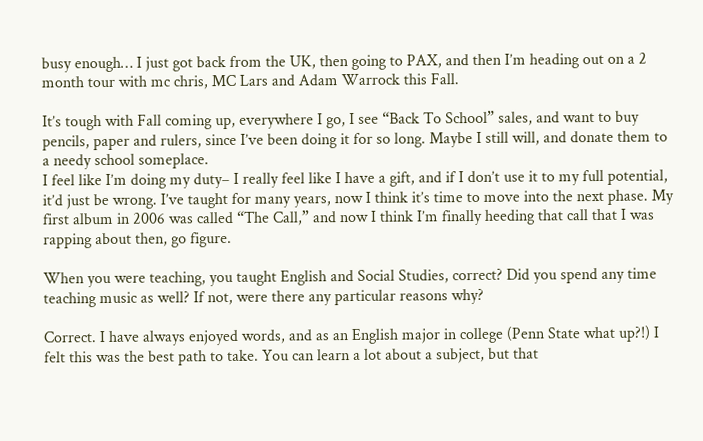busy enough… I just got back from the UK, then going to PAX, and then I’m heading out on a 2 month tour with mc chris, MC Lars and Adam Warrock this Fall.

It’s tough with Fall coming up, everywhere I go, I see “Back To School” sales, and want to buy pencils, paper and rulers, since I’ve been doing it for so long. Maybe I still will, and donate them to a needy school someplace.
I feel like I’m doing my duty– I really feel like I have a gift, and if I don’t use it to my full potential, it’d just be wrong. I’ve taught for many years, now I think it’s time to move into the next phase. My first album in 2006 was called “The Call,” and now I think I’m finally heeding that call that I was rapping about then, go figure.

When you were teaching, you taught English and Social Studies, correct? Did you spend any time teaching music as well? If not, were there any particular reasons why?

Correct. I have always enjoyed words, and as an English major in college (Penn State what up?!) I felt this was the best path to take. You can learn a lot about a subject, but that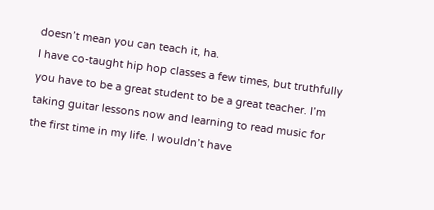doesn’t mean you can teach it, ha.
I have co-taught hip hop classes a few times, but truthfully you have to be a great student to be a great teacher. I’m taking guitar lessons now and learning to read music for the first time in my life. I wouldn’t have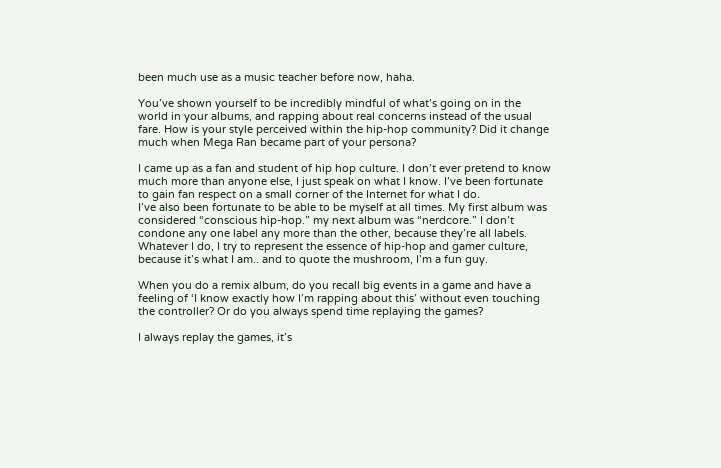been much use as a music teacher before now, haha.

You’ve shown yourself to be incredibly mindful of what’s going on in the world in your albums, and rapping about real concerns instead of the usual fare. How is your style perceived within the hip-hop community? Did it change much when Mega Ran became part of your persona?

I came up as a fan and student of hip hop culture. I don’t ever pretend to know much more than anyone else, I just speak on what I know. I’ve been fortunate to gain fan respect on a small corner of the Internet for what I do.
I’ve also been fortunate to be able to be myself at all times. My first album was considered “conscious hip-hop.” my next album was “nerdcore.” I don’t condone any one label any more than the other, because they’re all labels. Whatever I do, I try to represent the essence of hip-hop and gamer culture, because it’s what I am.. and to quote the mushroom, I’m a fun guy.

When you do a remix album, do you recall big events in a game and have a feeling of ‘I know exactly how I’m rapping about this’ without even touching the controller? Or do you always spend time replaying the games?

I always replay the games, it’s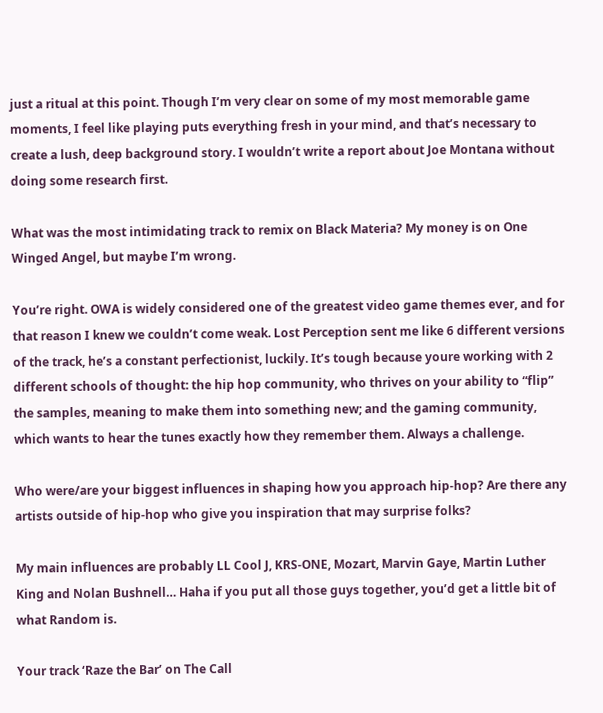just a ritual at this point. Though I’m very clear on some of my most memorable game moments, I feel like playing puts everything fresh in your mind, and that’s necessary to create a lush, deep background story. I wouldn’t write a report about Joe Montana without doing some research first.

What was the most intimidating track to remix on Black Materia? My money is on One Winged Angel, but maybe I’m wrong.

You’re right. OWA is widely considered one of the greatest video game themes ever, and for that reason I knew we couldn’t come weak. Lost Perception sent me like 6 different versions of the track, he’s a constant perfectionist, luckily. It’s tough because youre working with 2 different schools of thought: the hip hop community, who thrives on your ability to “flip” the samples, meaning to make them into something new; and the gaming community, which wants to hear the tunes exactly how they remember them. Always a challenge.

Who were/are your biggest influences in shaping how you approach hip-hop? Are there any artists outside of hip-hop who give you inspiration that may surprise folks?

My main influences are probably LL Cool J, KRS-ONE, Mozart, Marvin Gaye, Martin Luther King and Nolan Bushnell… Haha if you put all those guys together, you’d get a little bit of what Random is.

Your track ‘Raze the Bar’ on The Call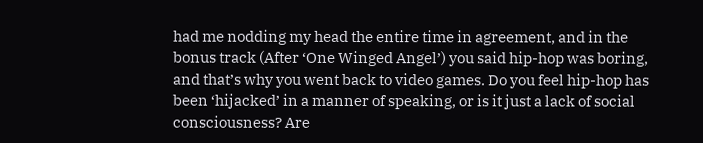had me nodding my head the entire time in agreement, and in the bonus track (After ‘One Winged Angel’) you said hip-hop was boring, and that’s why you went back to video games. Do you feel hip-hop has been ‘hijacked’ in a manner of speaking, or is it just a lack of social consciousness? Are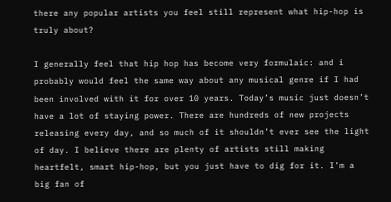there any popular artists you feel still represent what hip-hop is truly about?

I generally feel that hip hop has become very formulaic: and i probably would feel the same way about any musical genre if I had been involved with it for over 10 years. Today’s music just doesn’t have a lot of staying power. There are hundreds of new projects releasing every day, and so much of it shouldn’t ever see the light of day. I believe there are plenty of artists still making heartfelt, smart hip-hop, but you just have to dig for it. I’m a big fan of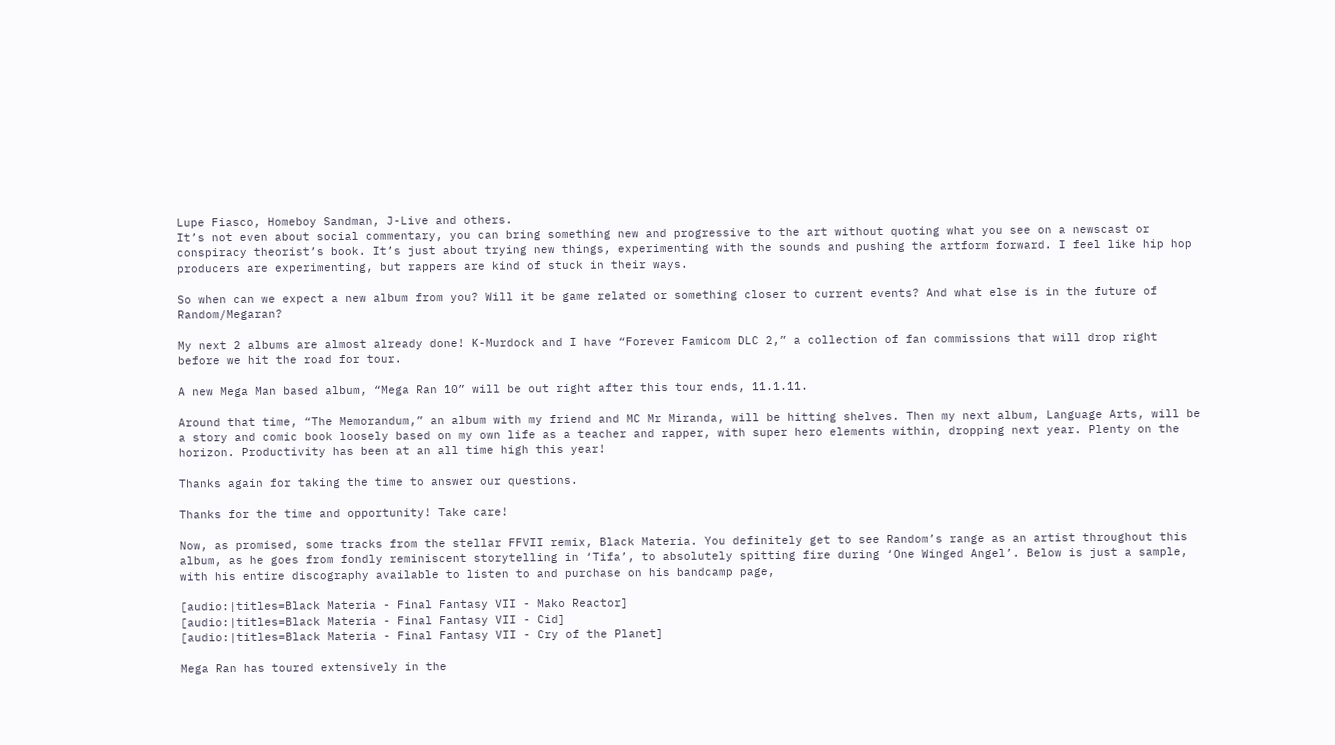Lupe Fiasco, Homeboy Sandman, J-Live and others.
It’s not even about social commentary, you can bring something new and progressive to the art without quoting what you see on a newscast or conspiracy theorist’s book. It’s just about trying new things, experimenting with the sounds and pushing the artform forward. I feel like hip hop producers are experimenting, but rappers are kind of stuck in their ways.

So when can we expect a new album from you? Will it be game related or something closer to current events? And what else is in the future of Random/Megaran?

My next 2 albums are almost already done! K-Murdock and I have “Forever Famicom DLC 2,” a collection of fan commissions that will drop right before we hit the road for tour.

A new Mega Man based album, “Mega Ran 10” will be out right after this tour ends, 11.1.11.

Around that time, “The Memorandum,” an album with my friend and MC Mr Miranda, will be hitting shelves. Then my next album, Language Arts, will be a story and comic book loosely based on my own life as a teacher and rapper, with super hero elements within, dropping next year. Plenty on the horizon. Productivity has been at an all time high this year!

Thanks again for taking the time to answer our questions.

Thanks for the time and opportunity! Take care!

Now, as promised, some tracks from the stellar FFVII remix, Black Materia. You definitely get to see Random’s range as an artist throughout this album, as he goes from fondly reminiscent storytelling in ‘Tifa’, to absolutely spitting fire during ‘One Winged Angel’. Below is just a sample, with his entire discography available to listen to and purchase on his bandcamp page,

[audio:|titles=Black Materia - Final Fantasy VII - Mako Reactor]
[audio:|titles=Black Materia - Final Fantasy VII - Cid]
[audio:|titles=Black Materia - Final Fantasy VII - Cry of the Planet]

Mega Ran has toured extensively in the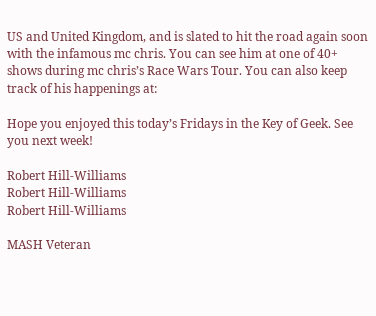US and United Kingdom, and is slated to hit the road again soon with the infamous mc chris. You can see him at one of 40+ shows during mc chris’s Race Wars Tour. You can also keep track of his happenings at:

Hope you enjoyed this today’s Fridays in the Key of Geek. See you next week!

Robert Hill-Williams
Robert Hill-Williams
Robert Hill-Williams

MASH Veteran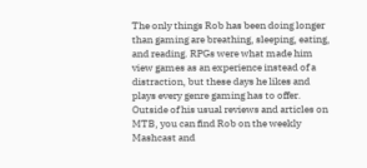The only things Rob has been doing longer than gaming are breathing, sleeping, eating, and reading. RPGs were what made him view games as an experience instead of a distraction, but these days he likes and plays every genre gaming has to offer. Outside of his usual reviews and articles on MTB, you can find Rob on the weekly Mashcast and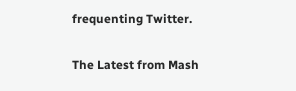frequenting Twitter.

The Latest from Mash